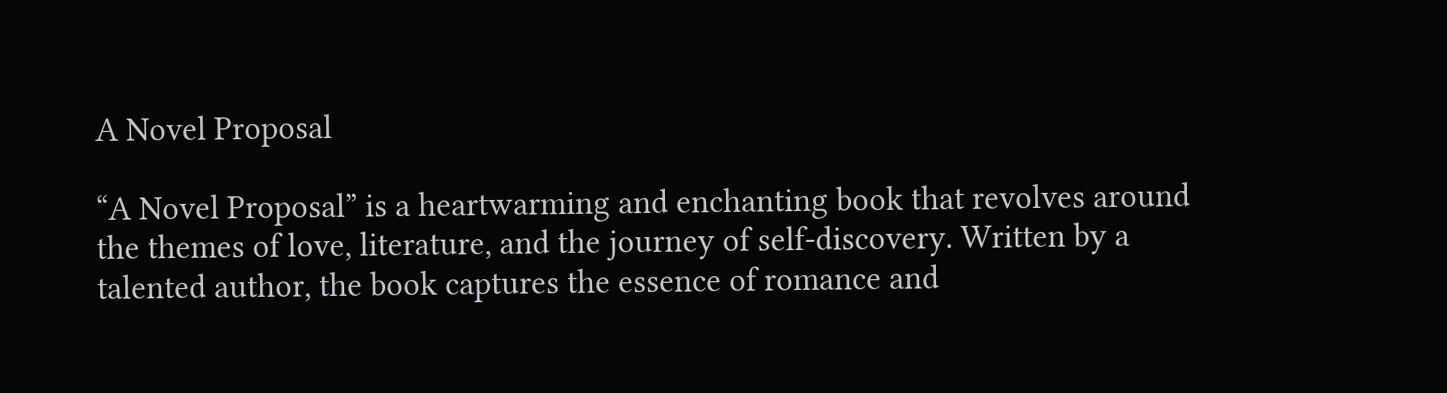A Novel Proposal

“A Novel Proposal” is a heartwarming and enchanting book that revolves around the themes of love, literature, and the journey of self-discovery. Written by a talented author, the book captures the essence of romance and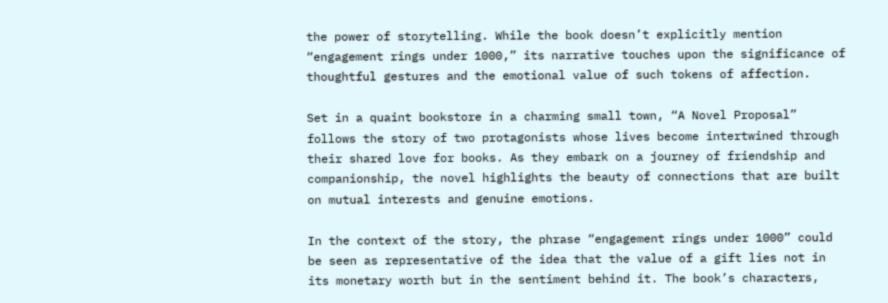the power of storytelling. While the book doesn’t explicitly mention “engagement rings under 1000,” its narrative touches upon the significance of thoughtful gestures and the emotional value of such tokens of affection.

Set in a quaint bookstore in a charming small town, “A Novel Proposal” follows the story of two protagonists whose lives become intertwined through their shared love for books. As they embark on a journey of friendship and companionship, the novel highlights the beauty of connections that are built on mutual interests and genuine emotions.

In the context of the story, the phrase “engagement rings under 1000” could be seen as representative of the idea that the value of a gift lies not in its monetary worth but in the sentiment behind it. The book’s characters,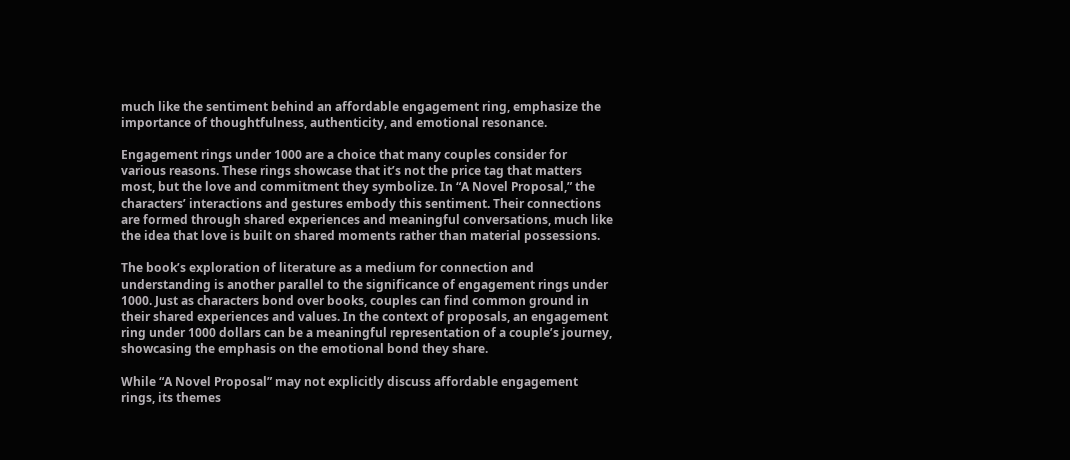much like the sentiment behind an affordable engagement ring, emphasize the importance of thoughtfulness, authenticity, and emotional resonance.

Engagement rings under 1000 are a choice that many couples consider for various reasons. These rings showcase that it’s not the price tag that matters most, but the love and commitment they symbolize. In “A Novel Proposal,” the characters’ interactions and gestures embody this sentiment. Their connections are formed through shared experiences and meaningful conversations, much like the idea that love is built on shared moments rather than material possessions.

The book’s exploration of literature as a medium for connection and understanding is another parallel to the significance of engagement rings under 1000. Just as characters bond over books, couples can find common ground in their shared experiences and values. In the context of proposals, an engagement ring under 1000 dollars can be a meaningful representation of a couple’s journey, showcasing the emphasis on the emotional bond they share.

While “A Novel Proposal” may not explicitly discuss affordable engagement rings, its themes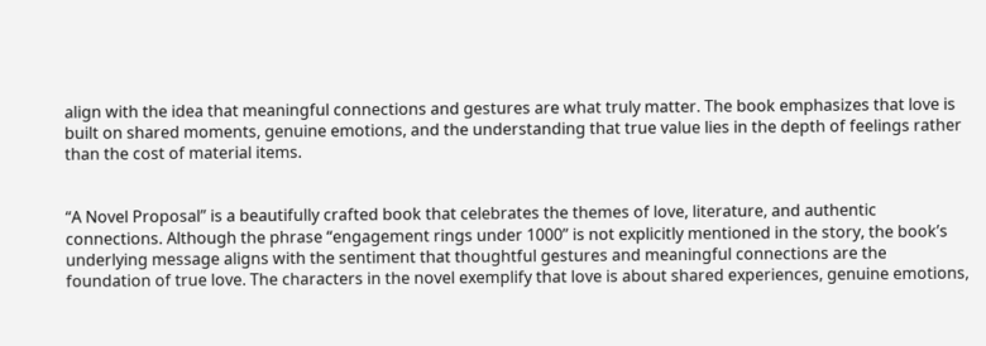align with the idea that meaningful connections and gestures are what truly matter. The book emphasizes that love is built on shared moments, genuine emotions, and the understanding that true value lies in the depth of feelings rather than the cost of material items.


“A Novel Proposal” is a beautifully crafted book that celebrates the themes of love, literature, and authentic connections. Although the phrase “engagement rings under 1000” is not explicitly mentioned in the story, the book’s underlying message aligns with the sentiment that thoughtful gestures and meaningful connections are the foundation of true love. The characters in the novel exemplify that love is about shared experiences, genuine emotions,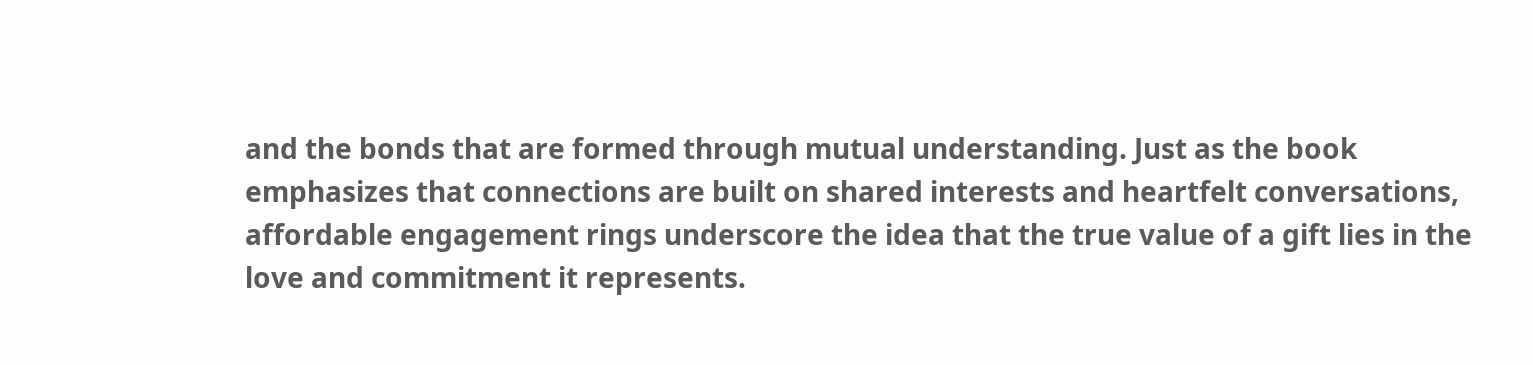and the bonds that are formed through mutual understanding. Just as the book emphasizes that connections are built on shared interests and heartfelt conversations, affordable engagement rings underscore the idea that the true value of a gift lies in the love and commitment it represents.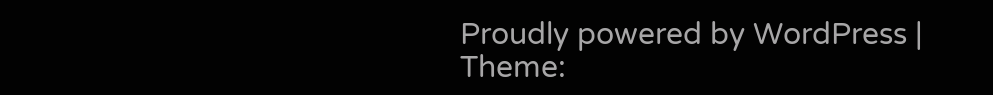Proudly powered by WordPress | Theme: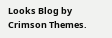Looks Blog by Crimson Themes.